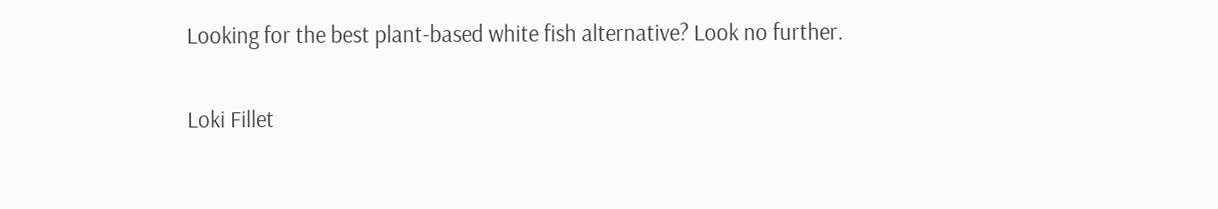Looking for the best plant-based white fish alternative? Look no further.

Loki Fillet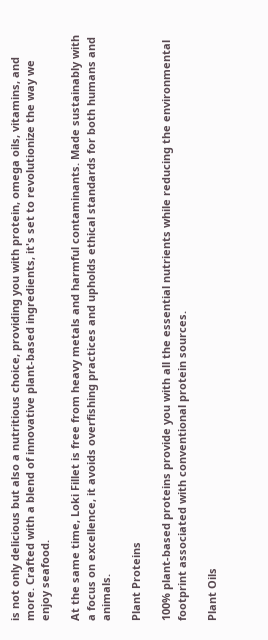is not only delicious but also a nutritious choice, providing you with protein, omega oils, vitamins, and more. Crafted with a blend of innovative plant-based ingredients, it's set to revolutionize the way we enjoy seafood.

At the same time, Loki Fillet is free from heavy metals and harmful contaminants. Made sustainably with a focus on excellence, it avoids overfishing practices and upholds ethical standards for both humans and animals.

Plant Proteins

100% plant-based proteins provide you with all the essential nutrients while reducing the environmental footprint associated with conventional protein sources.

Plant Oils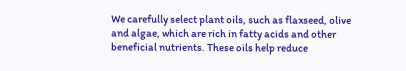We carefully select plant oils, such as flaxseed, olive and algae, which are rich in fatty acids and other beneficial nutrients. These oils help reduce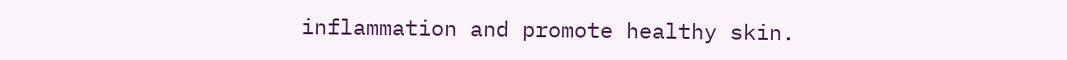inflammation and promote healthy skin.